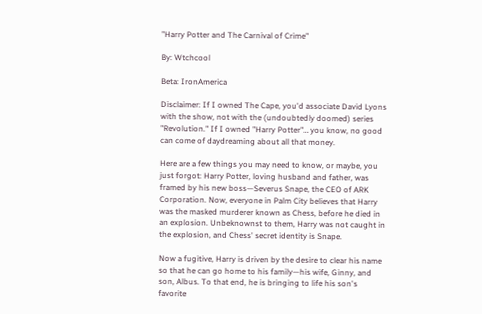"Harry Potter and The Carnival of Crime"

By: Wtchcool

Beta: IronAmerica

Disclaimer: If I owned The Cape, you'd associate David Lyons with the show, not with the (undoubtedly doomed) series "Revolution." If I owned "Harry Potter"… you know, no good can come of daydreaming about all that money.

Here are a few things you may need to know, or maybe, you just forgot: Harry Potter, loving husband and father, was framed by his new boss—Severus Snape, the CEO of ARK Corporation. Now, everyone in Palm City believes that Harry was the masked murderer known as Chess, before he died in an explosion. Unbeknownst to them, Harry was not caught in the explosion, and Chess' secret identity is Snape.

Now a fugitive, Harry is driven by the desire to clear his name so that he can go home to his family—his wife, Ginny, and son, Albus. To that end, he is bringing to life his son's favorite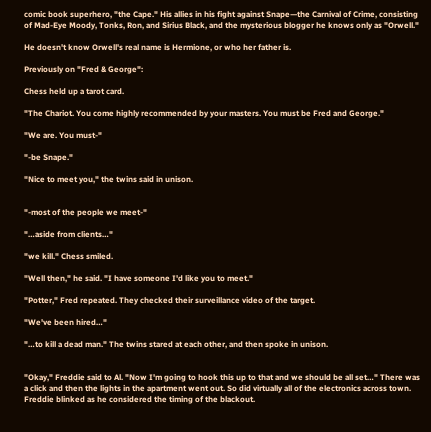comic book superhero, "the Cape." His allies in his fight against Snape—the Carnival of Crime, consisting of Mad-Eye Moody, Tonks, Ron, and Sirius Black, and the mysterious blogger he knows only as "Orwell."

He doesn't know Orwell's real name is Hermione, or who her father is.

Previously on "Fred & George":

Chess held up a tarot card.

"The Chariot. You come highly recommended by your masters. You must be Fred and George."

"We are. You must-"

"-be Snape."

"Nice to meet you," the twins said in unison.


"-most of the people we meet-"

"…aside from clients…"

"we kill." Chess smiled.

"Well then," he said. "I have someone I'd like you to meet."

"Potter," Fred repeated. They checked their surveillance video of the target.

"We've been hired…"

"…to kill a dead man." The twins stared at each other, and then spoke in unison.


"Okay," Freddie said to Al. "Now I'm going to hook this up to that and we should be all set…" There was a click and then the lights in the apartment went out. So did virtually all of the electronics across town. Freddie blinked as he considered the timing of the blackout.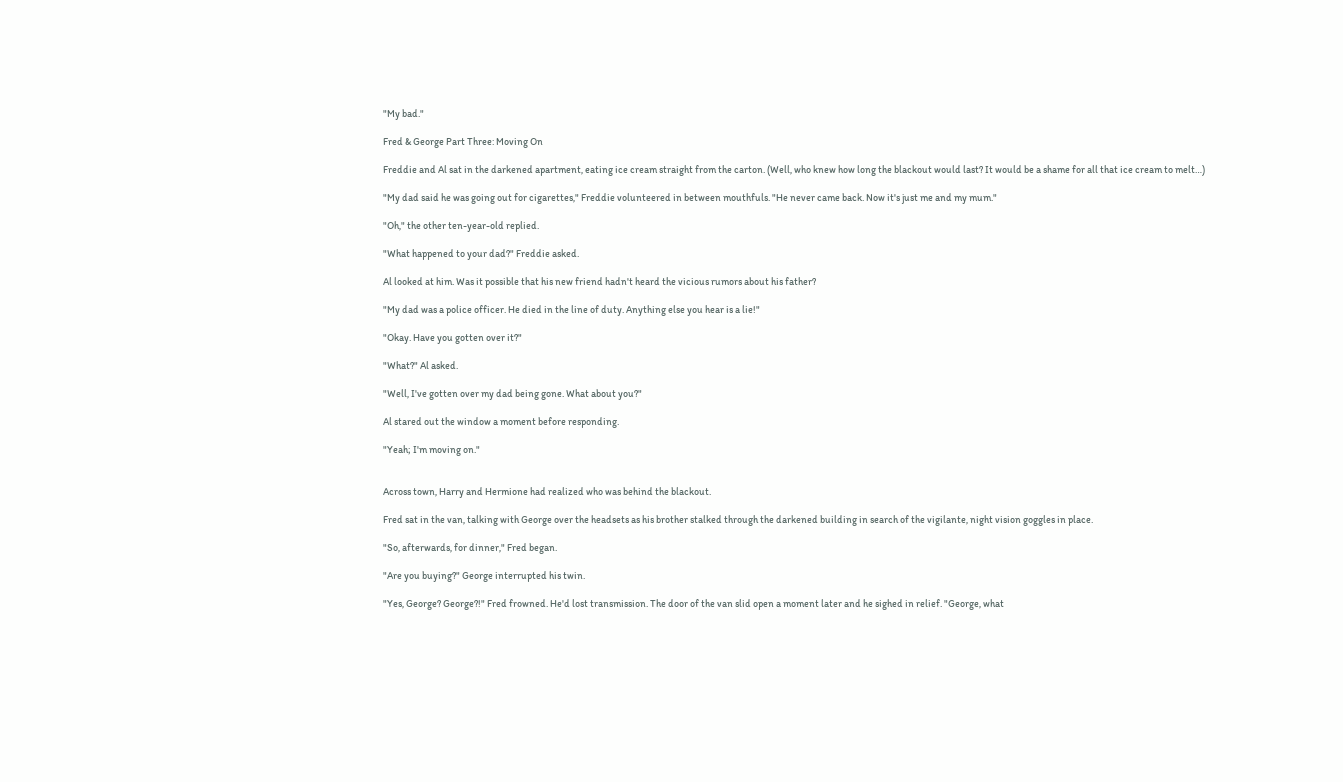"My bad."

Fred & George Part Three: Moving On

Freddie and Al sat in the darkened apartment, eating ice cream straight from the carton. (Well, who knew how long the blackout would last? It would be a shame for all that ice cream to melt…)

"My dad said he was going out for cigarettes," Freddie volunteered in between mouthfuls. "He never came back. Now it's just me and my mum."

"Oh," the other ten-year-old replied.

"What happened to your dad?" Freddie asked.

Al looked at him. Was it possible that his new friend hadn't heard the vicious rumors about his father?

"My dad was a police officer. He died in the line of duty. Anything else you hear is a lie!"

"Okay. Have you gotten over it?"

"What?" Al asked.

"Well, I've gotten over my dad being gone. What about you?"

Al stared out the window a moment before responding.

"Yeah; I'm moving on."


Across town, Harry and Hermione had realized who was behind the blackout.

Fred sat in the van, talking with George over the headsets as his brother stalked through the darkened building in search of the vigilante, night vision goggles in place.

"So, afterwards, for dinner," Fred began.

"Are you buying?" George interrupted his twin.

"Yes, George? George?!" Fred frowned. He'd lost transmission. The door of the van slid open a moment later and he sighed in relief. "George, what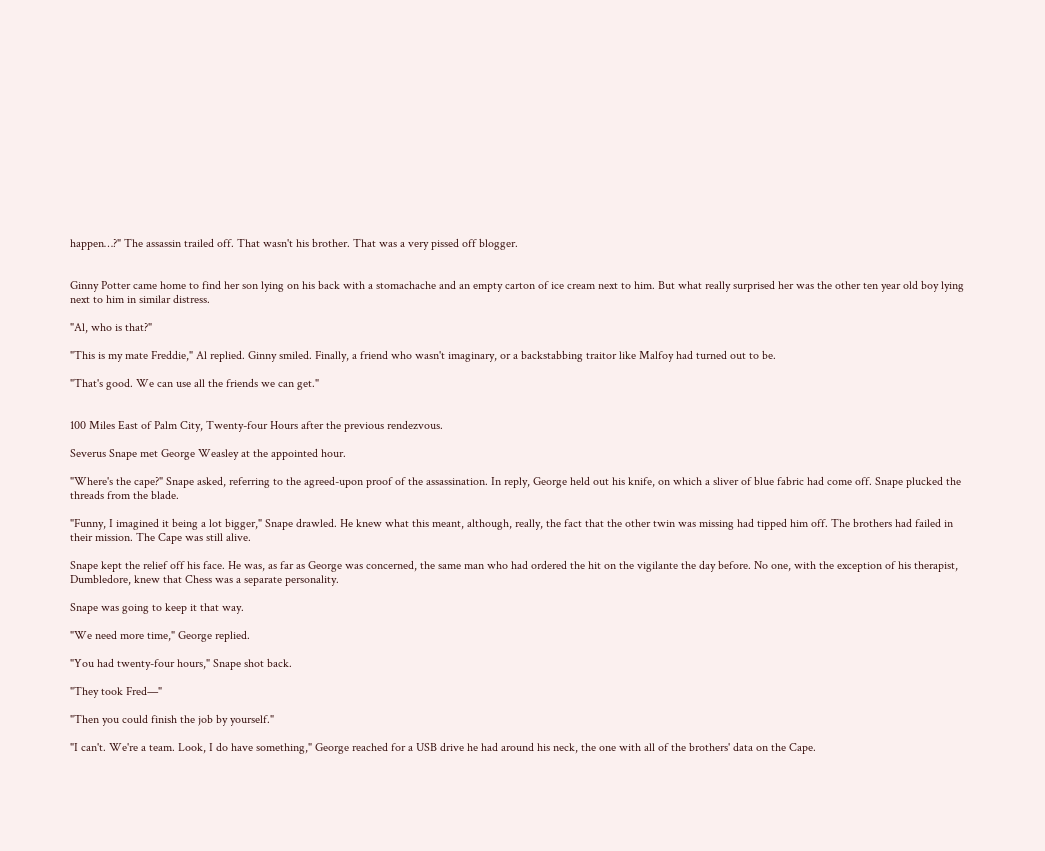happen…?" The assassin trailed off. That wasn't his brother. That was a very pissed off blogger.


Ginny Potter came home to find her son lying on his back with a stomachache and an empty carton of ice cream next to him. But what really surprised her was the other ten year old boy lying next to him in similar distress.

"Al, who is that?"

"This is my mate Freddie," Al replied. Ginny smiled. Finally, a friend who wasn't imaginary, or a backstabbing traitor like Malfoy had turned out to be.

"That's good. We can use all the friends we can get."


100 Miles East of Palm City, Twenty-four Hours after the previous rendezvous.

Severus Snape met George Weasley at the appointed hour.

"Where's the cape?" Snape asked, referring to the agreed-upon proof of the assassination. In reply, George held out his knife, on which a sliver of blue fabric had come off. Snape plucked the threads from the blade.

"Funny, I imagined it being a lot bigger," Snape drawled. He knew what this meant, although, really, the fact that the other twin was missing had tipped him off. The brothers had failed in their mission. The Cape was still alive.

Snape kept the relief off his face. He was, as far as George was concerned, the same man who had ordered the hit on the vigilante the day before. No one, with the exception of his therapist, Dumbledore, knew that Chess was a separate personality.

Snape was going to keep it that way.

"We need more time," George replied.

"You had twenty-four hours," Snape shot back.

"They took Fred—"

"Then you could finish the job by yourself."

"I can't. We're a team. Look, I do have something," George reached for a USB drive he had around his neck, the one with all of the brothers' data on the Cape.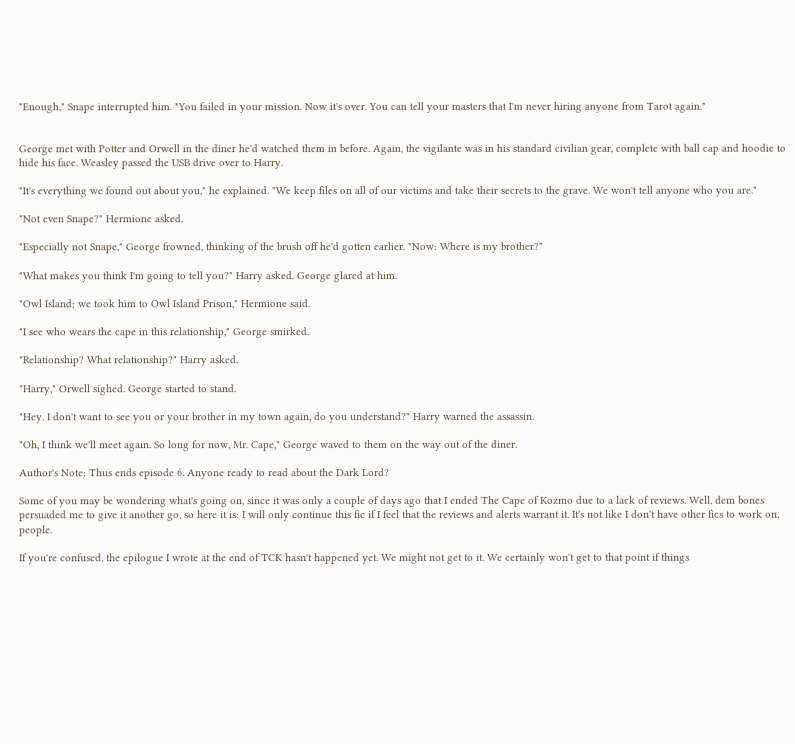"Enough," Snape interrupted him. "You failed in your mission. Now it's over. You can tell your masters that I'm never hiring anyone from Tarot again."


George met with Potter and Orwell in the diner he'd watched them in before. Again, the vigilante was in his standard civilian gear, complete with ball cap and hoodie to hide his face. Weasley passed the USB drive over to Harry.

"It's everything we found out about you," he explained. "We keep files on all of our victims and take their secrets to the grave. We won't tell anyone who you are."

"Not even Snape?" Hermione asked.

"Especially not Snape," George frowned, thinking of the brush off he'd gotten earlier. "Now: Where is my brother?"

"What makes you think I'm going to tell you?" Harry asked. George glared at him.

"Owl Island; we took him to Owl Island Prison," Hermione said.

"I see who wears the cape in this relationship," George smirked.

"Relationship? What relationship?" Harry asked.

"Harry," Orwell sighed. George started to stand.

"Hey. I don't want to see you or your brother in my town again, do you understand?" Harry warned the assassin.

"Oh, I think we'll meet again. So long for now, Mr. Cape," George waved to them on the way out of the diner.

Author's Note: Thus ends episode 6. Anyone ready to read about the Dark Lord?

Some of you may be wondering what's going on, since it was only a couple of days ago that I ended The Cape of Kozmo due to a lack of reviews. Well, dem bones persuaded me to give it another go, so here it is: I will only continue this fic if I feel that the reviews and alerts warrant it. It's not like I don't have other fics to work on, people.

If you're confused, the epilogue I wrote at the end of TCK hasn't happened yet. We might not get to it. We certainly won't get to that point if things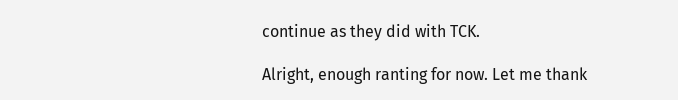continue as they did with TCK.

Alright, enough ranting for now. Let me thank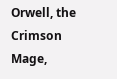Orwell, the Crimson Mage,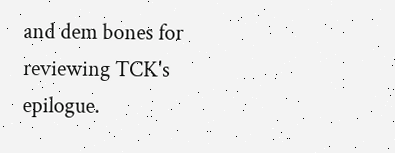and dem bones for reviewing TCK's epilogue.